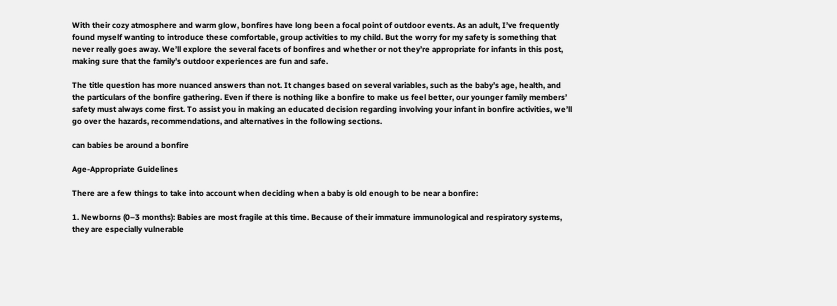With their cozy atmosphere and warm glow, bonfires have long been a focal point of outdoor events. As an adult, I’ve frequently found myself wanting to introduce these comfortable, group activities to my child. But the worry for my safety is something that never really goes away. We’ll explore the several facets of bonfires and whether or not they’re appropriate for infants in this post, making sure that the family’s outdoor experiences are fun and safe.

The title question has more nuanced answers than not. It changes based on several variables, such as the baby’s age, health, and the particulars of the bonfire gathering. Even if there is nothing like a bonfire to make us feel better, our younger family members’ safety must always come first. To assist you in making an educated decision regarding involving your infant in bonfire activities, we’ll go over the hazards, recommendations, and alternatives in the following sections.

can babies be around a bonfire

Age-Appropriate Guidelines

There are a few things to take into account when deciding when a baby is old enough to be near a bonfire:

1. Newborns (0–3 months): Babies are most fragile at this time. Because of their immature immunological and respiratory systems, they are especially vulnerable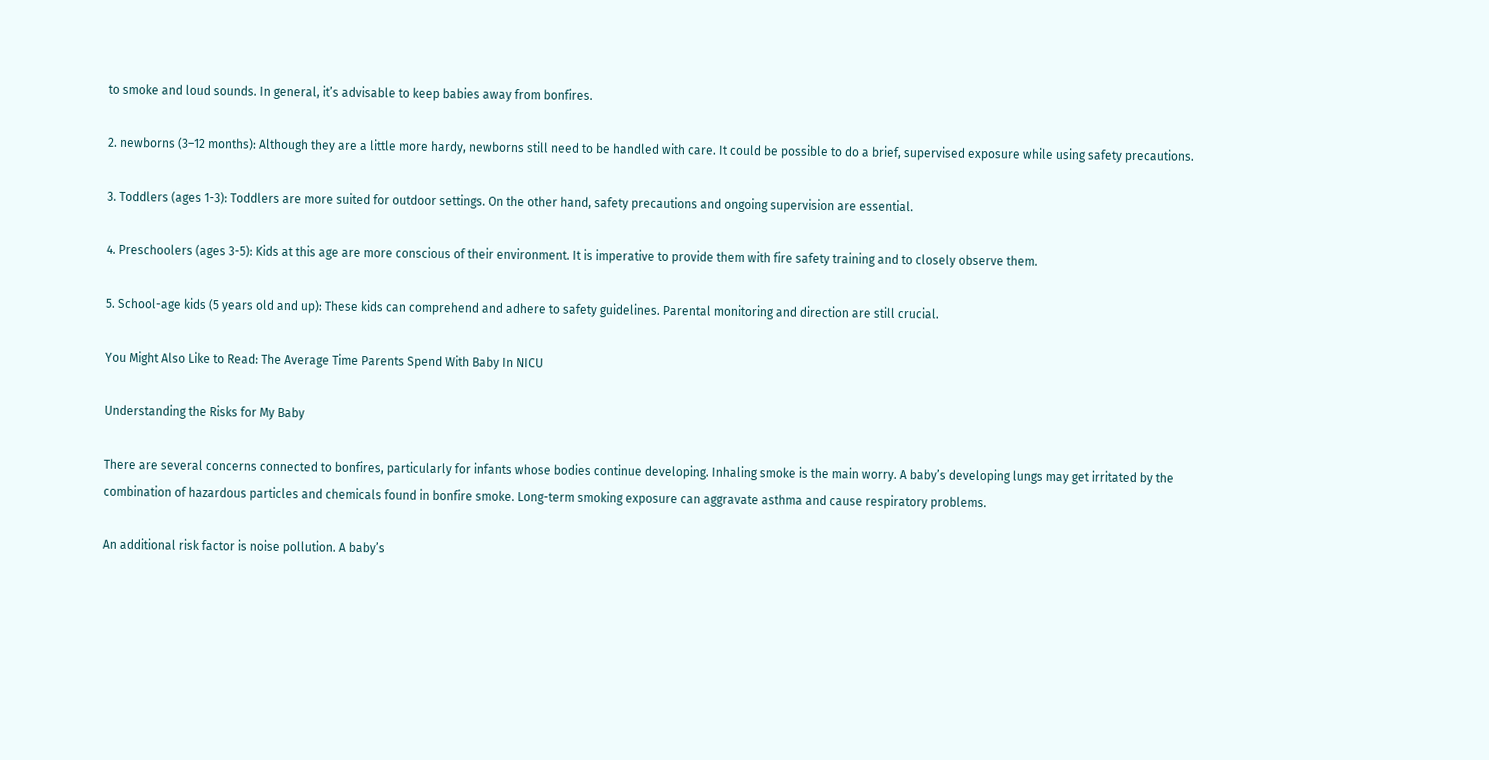to smoke and loud sounds. In general, it’s advisable to keep babies away from bonfires.

2. newborns (3–12 months): Although they are a little more hardy, newborns still need to be handled with care. It could be possible to do a brief, supervised exposure while using safety precautions.

3. Toddlers (ages 1-3): Toddlers are more suited for outdoor settings. On the other hand, safety precautions and ongoing supervision are essential.

4. Preschoolers (ages 3-5): Kids at this age are more conscious of their environment. It is imperative to provide them with fire safety training and to closely observe them.

5. School-age kids (5 years old and up): These kids can comprehend and adhere to safety guidelines. Parental monitoring and direction are still crucial.

You Might Also Like to Read: The Average Time Parents Spend With Baby In NICU

Understanding the Risks for My Baby

There are several concerns connected to bonfires, particularly for infants whose bodies continue developing. Inhaling smoke is the main worry. A baby’s developing lungs may get irritated by the combination of hazardous particles and chemicals found in bonfire smoke. Long-term smoking exposure can aggravate asthma and cause respiratory problems.

An additional risk factor is noise pollution. A baby’s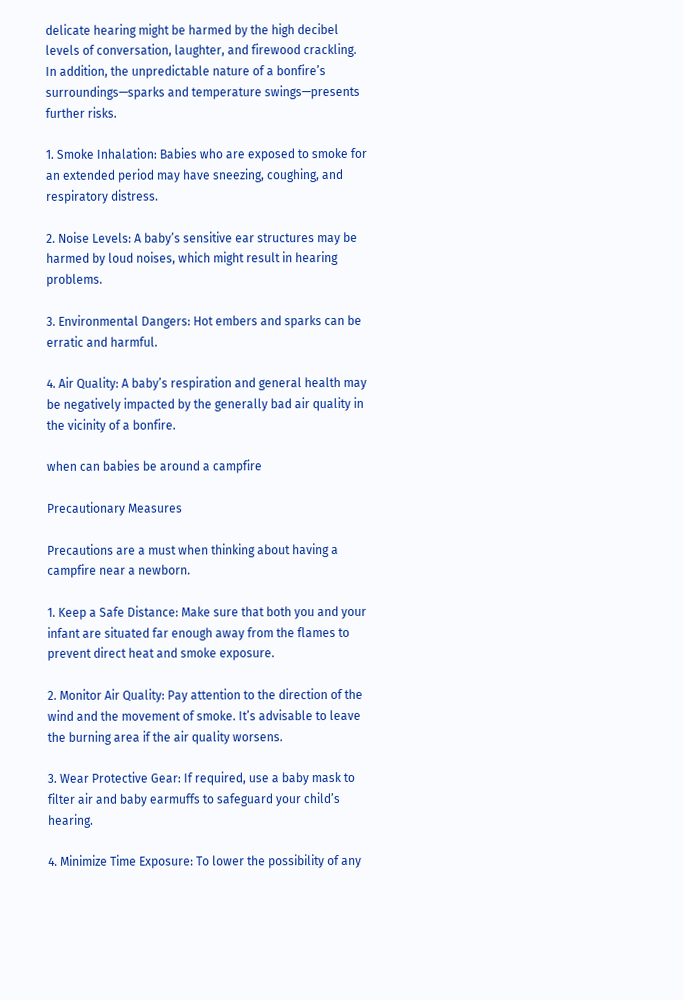delicate hearing might be harmed by the high decibel levels of conversation, laughter, and firewood crackling. In addition, the unpredictable nature of a bonfire’s surroundings—sparks and temperature swings—presents further risks.

1. Smoke Inhalation: Babies who are exposed to smoke for an extended period may have sneezing, coughing, and respiratory distress.

2. Noise Levels: A baby’s sensitive ear structures may be harmed by loud noises, which might result in hearing problems.

3. Environmental Dangers: Hot embers and sparks can be erratic and harmful.

4. Air Quality: A baby’s respiration and general health may be negatively impacted by the generally bad air quality in the vicinity of a bonfire.

when can babies be around a campfire

Precautionary Measures

Precautions are a must when thinking about having a campfire near a newborn.

1. Keep a Safe Distance: Make sure that both you and your infant are situated far enough away from the flames to prevent direct heat and smoke exposure.

2. Monitor Air Quality: Pay attention to the direction of the wind and the movement of smoke. It’s advisable to leave the burning area if the air quality worsens.

3. Wear Protective Gear: If required, use a baby mask to filter air and baby earmuffs to safeguard your child’s hearing.

4. Minimize Time Exposure: To lower the possibility of any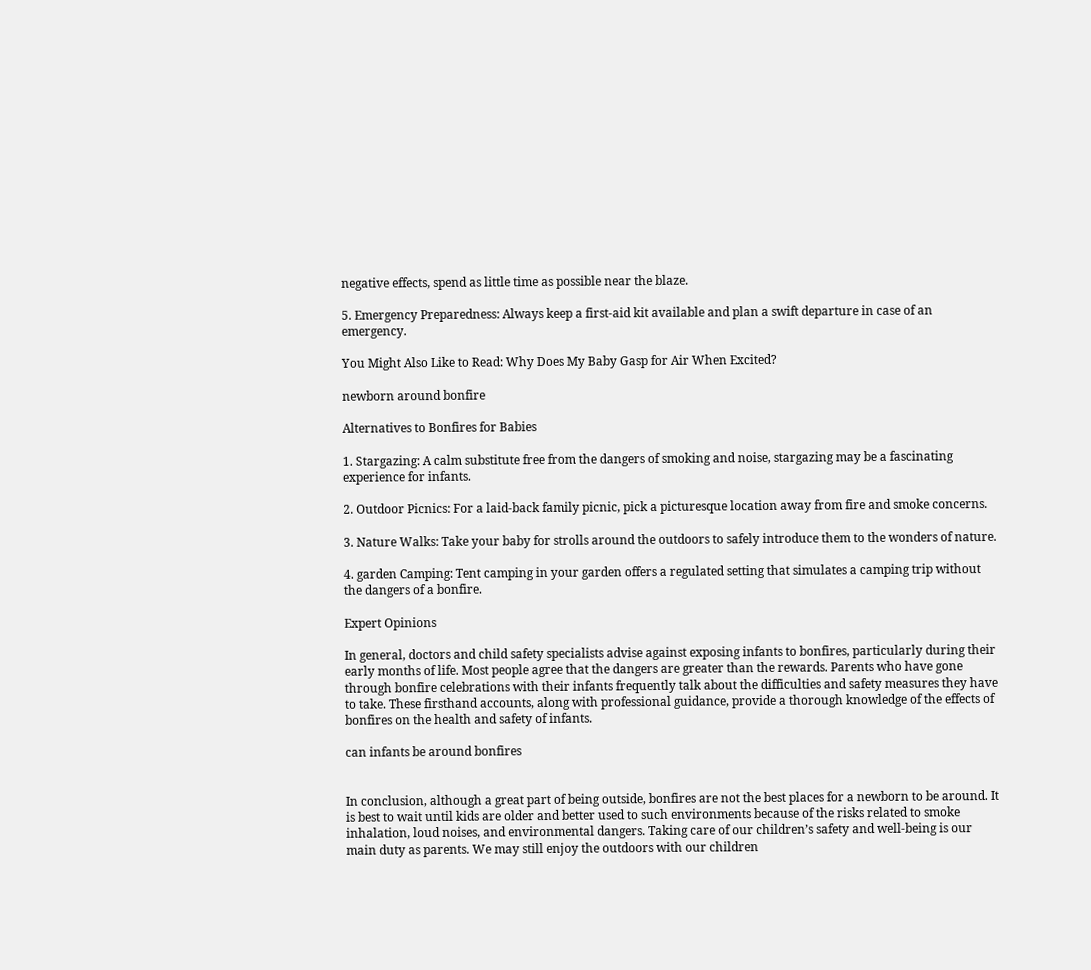negative effects, spend as little time as possible near the blaze.

5. Emergency Preparedness: Always keep a first-aid kit available and plan a swift departure in case of an emergency.

You Might Also Like to Read: Why Does My Baby Gasp for Air When Excited?

newborn around bonfire

Alternatives to Bonfires for Babies

1. Stargazing: A calm substitute free from the dangers of smoking and noise, stargazing may be a fascinating experience for infants.

2. Outdoor Picnics: For a laid-back family picnic, pick a picturesque location away from fire and smoke concerns.

3. Nature Walks: Take your baby for strolls around the outdoors to safely introduce them to the wonders of nature.

4. garden Camping: Tent camping in your garden offers a regulated setting that simulates a camping trip without the dangers of a bonfire.

Expert Opinions

In general, doctors and child safety specialists advise against exposing infants to bonfires, particularly during their early months of life. Most people agree that the dangers are greater than the rewards. Parents who have gone through bonfire celebrations with their infants frequently talk about the difficulties and safety measures they have to take. These firsthand accounts, along with professional guidance, provide a thorough knowledge of the effects of bonfires on the health and safety of infants.

can infants be around bonfires


In conclusion, although a great part of being outside, bonfires are not the best places for a newborn to be around. It is best to wait until kids are older and better used to such environments because of the risks related to smoke inhalation, loud noises, and environmental dangers. Taking care of our children’s safety and well-being is our main duty as parents. We may still enjoy the outdoors with our children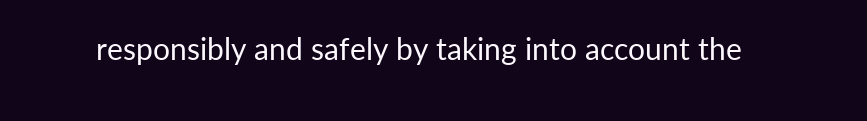responsibly and safely by taking into account the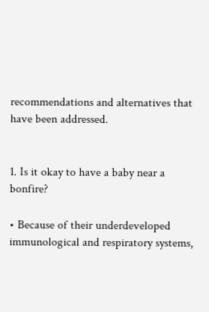recommendations and alternatives that have been addressed.


1. Is it okay to have a baby near a bonfire?

• Because of their underdeveloped immunological and respiratory systems,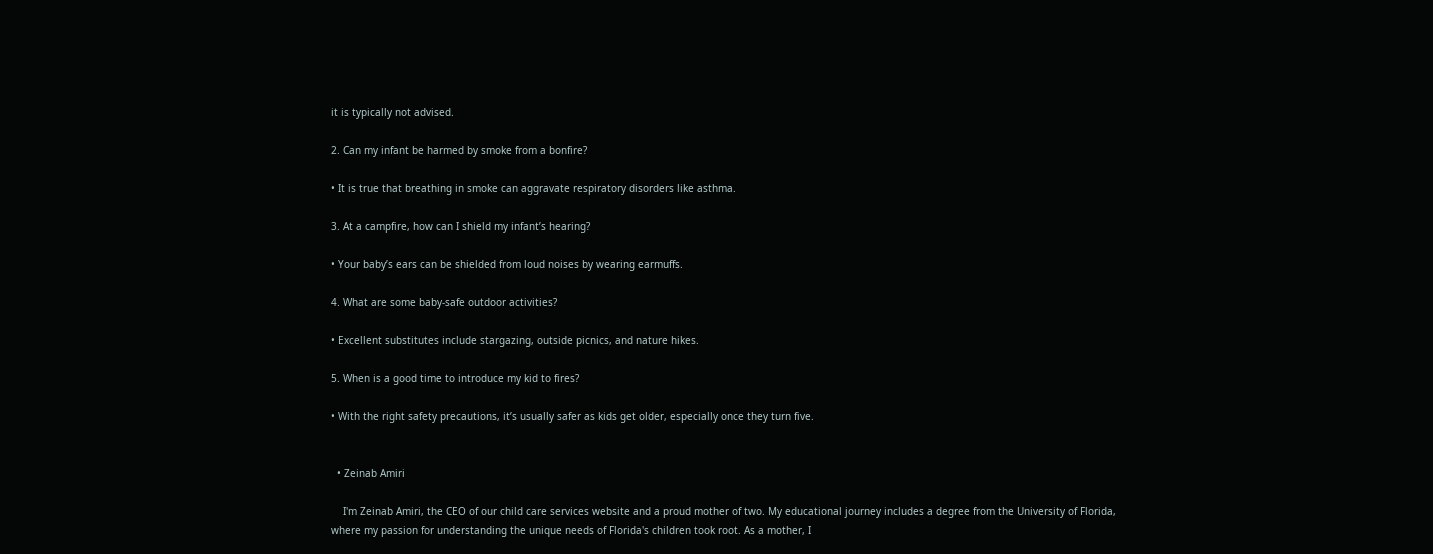it is typically not advised.

2. Can my infant be harmed by smoke from a bonfire?

• It is true that breathing in smoke can aggravate respiratory disorders like asthma.

3. At a campfire, how can I shield my infant’s hearing?

• Your baby’s ears can be shielded from loud noises by wearing earmuffs.

4. What are some baby-safe outdoor activities?

• Excellent substitutes include stargazing, outside picnics, and nature hikes.

5. When is a good time to introduce my kid to fires?

• With the right safety precautions, it’s usually safer as kids get older, especially once they turn five.


  • Zeinab Amiri

    I'm Zeinab Amiri, the CEO of our child care services website and a proud mother of two. My educational journey includes a degree from the University of Florida, where my passion for understanding the unique needs of Florida's children took root. As a mother, I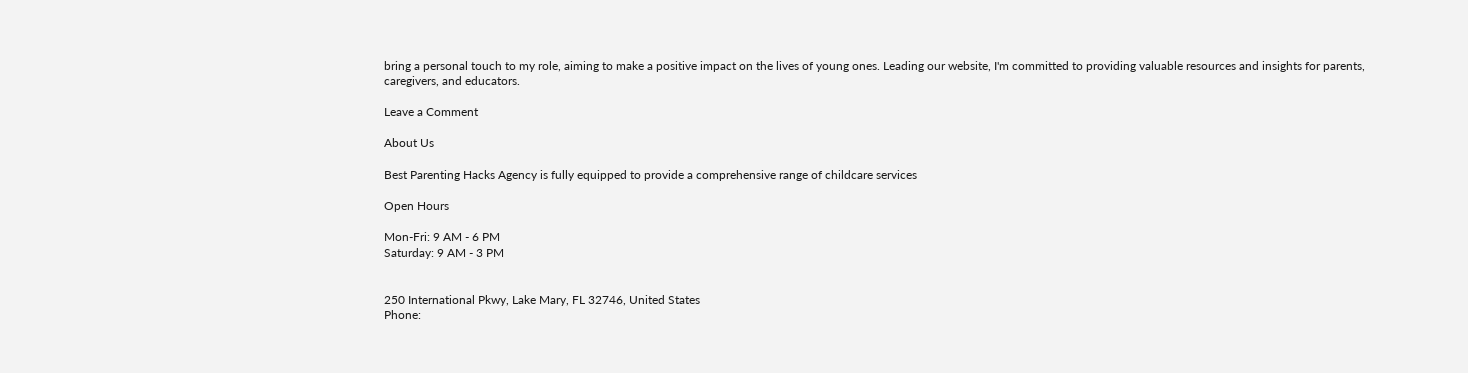bring a personal touch to my role, aiming to make a positive impact on the lives of young ones. Leading our website, I'm committed to providing valuable resources and insights for parents, caregivers, and educators.

Leave a Comment

About Us

Best Parenting Hacks Agency is fully equipped to provide a comprehensive range of childcare services

Open Hours

Mon-Fri: 9 AM - 6 PM
Saturday: 9 AM - 3 PM


250 International Pkwy, Lake Mary, FL 32746, United States
Phone: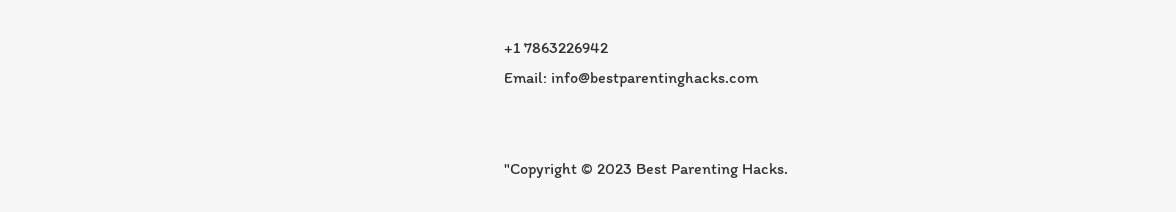+1 7863226942
Email: info@bestparentinghacks.com


"Copyright © 2023 Best Parenting Hacks.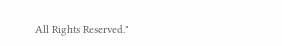All Rights Reserved."